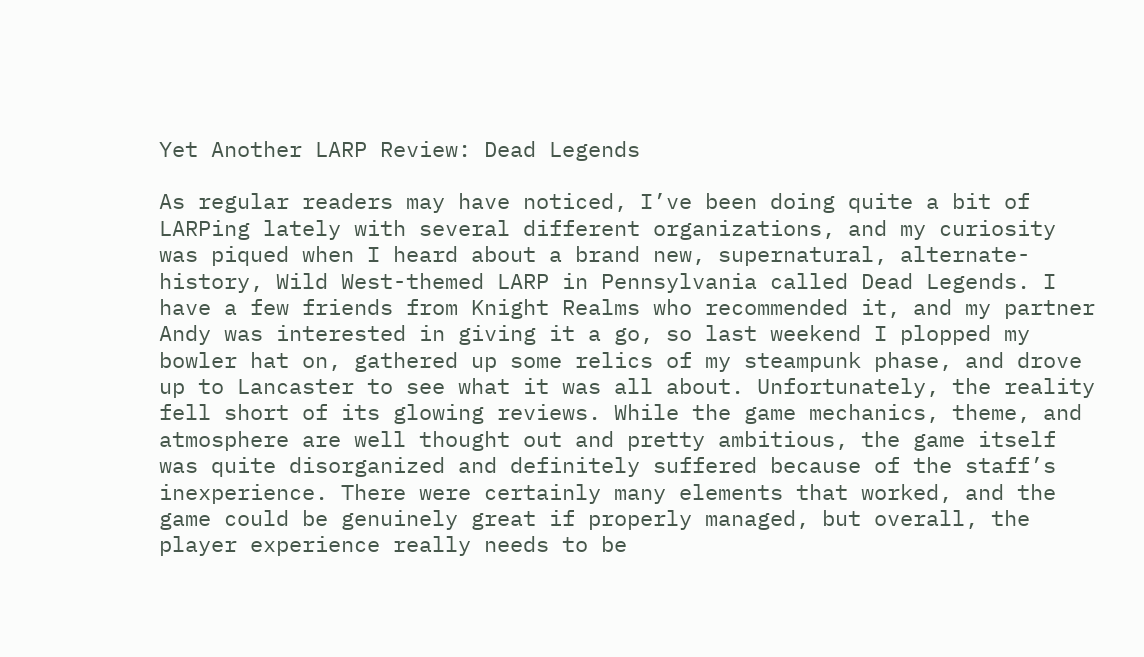Yet Another LARP Review: Dead Legends

As regular readers may have noticed, I’ve been doing quite a bit of LARPing lately with several different organizations, and my curiosity was piqued when I heard about a brand new, supernatural, alternate-history, Wild West-themed LARP in Pennsylvania called Dead Legends. I have a few friends from Knight Realms who recommended it, and my partner Andy was interested in giving it a go, so last weekend I plopped my bowler hat on, gathered up some relics of my steampunk phase, and drove up to Lancaster to see what it was all about. Unfortunately, the reality fell short of its glowing reviews. While the game mechanics, theme, and atmosphere are well thought out and pretty ambitious, the game itself was quite disorganized and definitely suffered because of the staff’s inexperience. There were certainly many elements that worked, and the game could be genuinely great if properly managed, but overall, the player experience really needs to be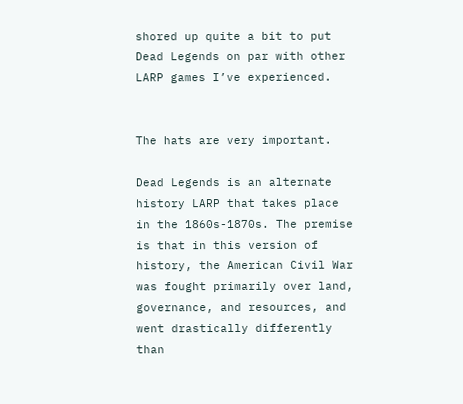shored up quite a bit to put Dead Legends on par with other LARP games I’ve experienced.


The hats are very important.

Dead Legends is an alternate history LARP that takes place in the 1860s-1870s. The premise is that in this version of history, the American Civil War was fought primarily over land, governance, and resources, and went drastically differently than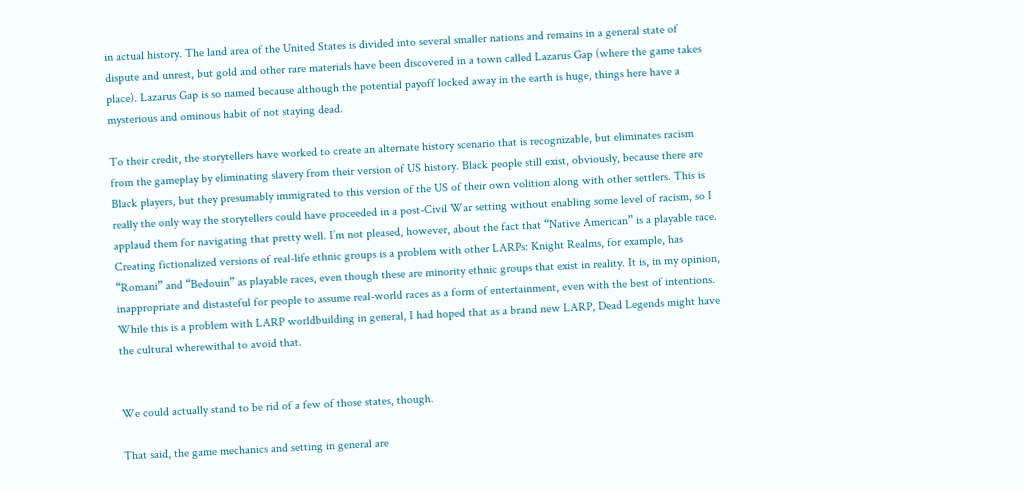in actual history. The land area of the United States is divided into several smaller nations and remains in a general state of dispute and unrest, but gold and other rare materials have been discovered in a town called Lazarus Gap (where the game takes place). Lazarus Gap is so named because although the potential payoff locked away in the earth is huge, things here have a mysterious and ominous habit of not staying dead.

To their credit, the storytellers have worked to create an alternate history scenario that is recognizable, but eliminates racism from the gameplay by eliminating slavery from their version of US history. Black people still exist, obviously, because there are Black players, but they presumably immigrated to this version of the US of their own volition along with other settlers. This is really the only way the storytellers could have proceeded in a post-Civil War setting without enabling some level of racism, so I applaud them for navigating that pretty well. I’m not pleased, however, about the fact that “Native American” is a playable race. Creating fictionalized versions of real-life ethnic groups is a problem with other LARPs: Knight Realms, for example, has “Romani” and “Bedouin” as playable races, even though these are minority ethnic groups that exist in reality. It is, in my opinion, inappropriate and distasteful for people to assume real-world races as a form of entertainment, even with the best of intentions. While this is a problem with LARP worldbuilding in general, I had hoped that as a brand new LARP, Dead Legends might have the cultural wherewithal to avoid that.


We could actually stand to be rid of a few of those states, though.

That said, the game mechanics and setting in general are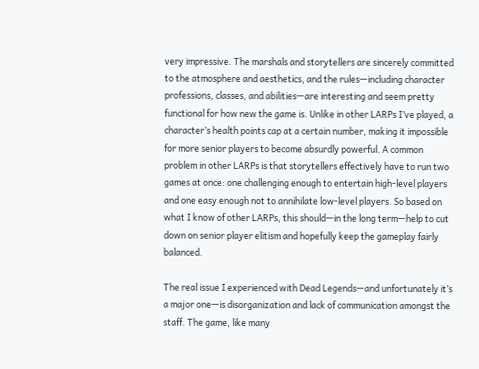very impressive. The marshals and storytellers are sincerely committed to the atmosphere and aesthetics, and the rules—including character professions, classes, and abilities—are interesting and seem pretty functional for how new the game is. Unlike in other LARPs I’ve played, a character’s health points cap at a certain number, making it impossible for more senior players to become absurdly powerful. A common problem in other LARPs is that storytellers effectively have to run two games at once: one challenging enough to entertain high-level players and one easy enough not to annihilate low-level players. So based on what I know of other LARPs, this should—in the long term—help to cut down on senior player elitism and hopefully keep the gameplay fairly balanced.

The real issue I experienced with Dead Legends—and unfortunately it’s a major one—is disorganization and lack of communication amongst the staff. The game, like many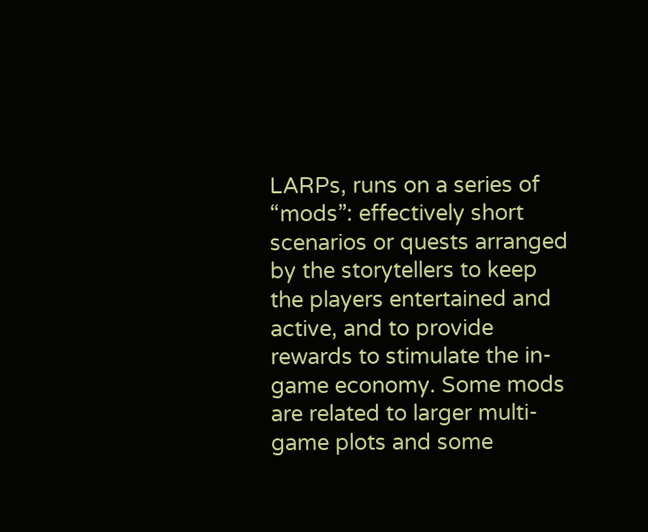LARPs, runs on a series of “mods”: effectively short scenarios or quests arranged by the storytellers to keep the players entertained and active, and to provide rewards to stimulate the in-game economy. Some mods are related to larger multi-game plots and some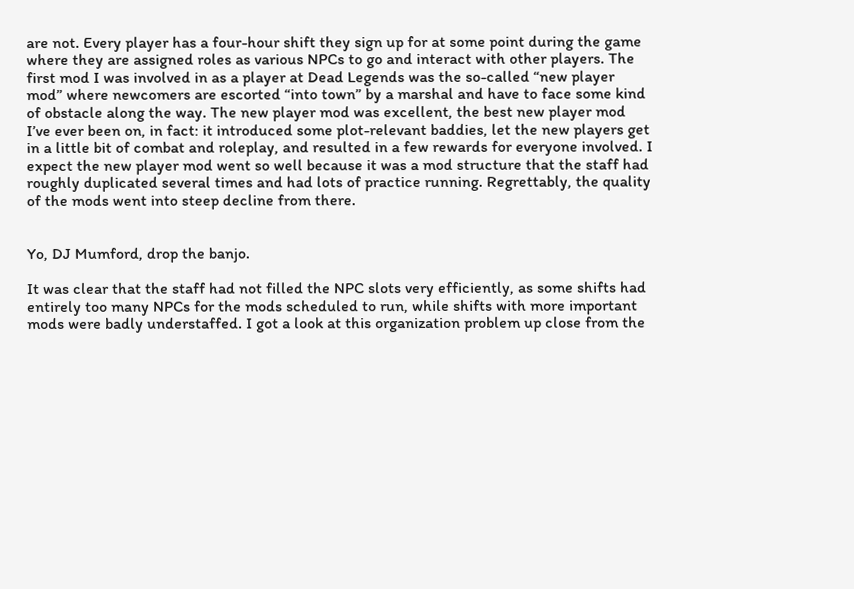are not. Every player has a four-hour shift they sign up for at some point during the game where they are assigned roles as various NPCs to go and interact with other players. The first mod I was involved in as a player at Dead Legends was the so-called “new player mod” where newcomers are escorted “into town” by a marshal and have to face some kind of obstacle along the way. The new player mod was excellent, the best new player mod I’ve ever been on, in fact: it introduced some plot-relevant baddies, let the new players get in a little bit of combat and roleplay, and resulted in a few rewards for everyone involved. I expect the new player mod went so well because it was a mod structure that the staff had roughly duplicated several times and had lots of practice running. Regrettably, the quality of the mods went into steep decline from there.


Yo, DJ Mumford, drop the banjo.

It was clear that the staff had not filled the NPC slots very efficiently, as some shifts had entirely too many NPCs for the mods scheduled to run, while shifts with more important mods were badly understaffed. I got a look at this organization problem up close from the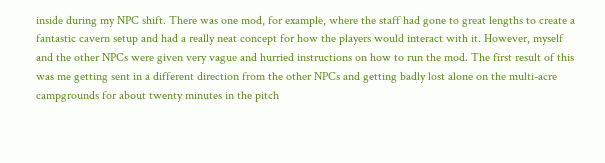inside during my NPC shift. There was one mod, for example, where the staff had gone to great lengths to create a fantastic cavern setup and had a really neat concept for how the players would interact with it. However, myself and the other NPCs were given very vague and hurried instructions on how to run the mod. The first result of this was me getting sent in a different direction from the other NPCs and getting badly lost alone on the multi-acre campgrounds for about twenty minutes in the pitch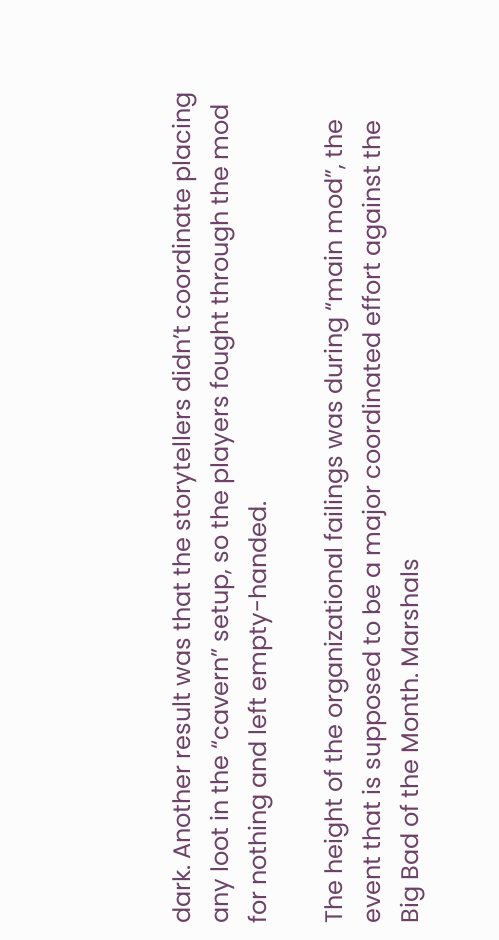dark. Another result was that the storytellers didn’t coordinate placing any loot in the “cavern” setup, so the players fought through the mod for nothing and left empty-handed.

The height of the organizational failings was during “main mod”, the event that is supposed to be a major coordinated effort against the Big Bad of the Month. Marshals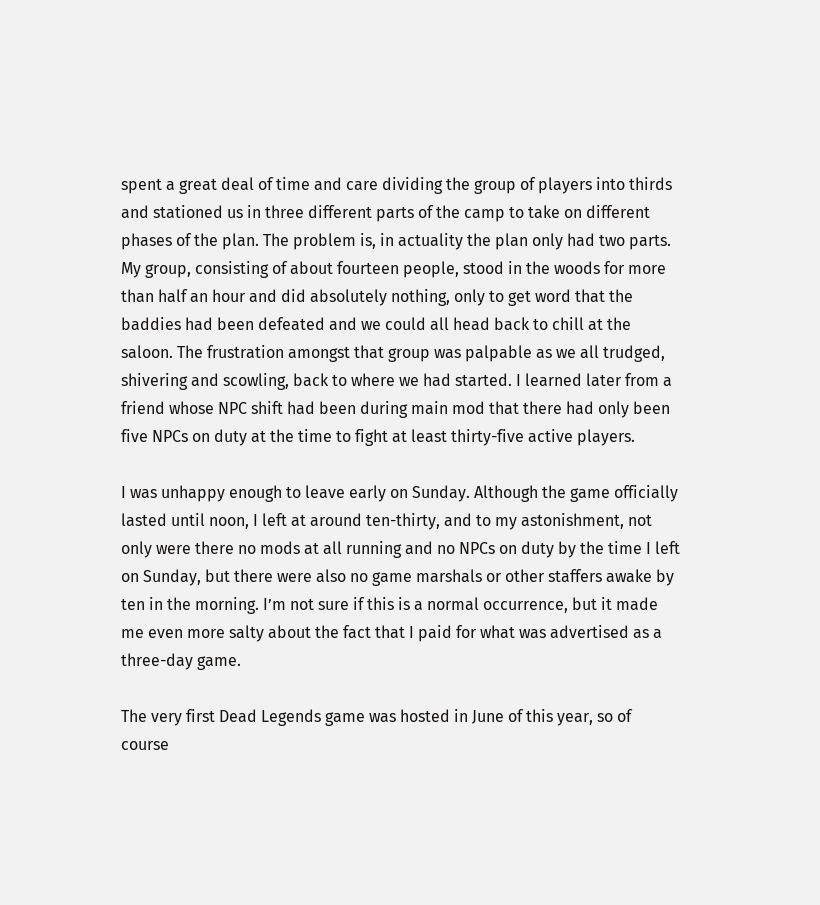spent a great deal of time and care dividing the group of players into thirds and stationed us in three different parts of the camp to take on different phases of the plan. The problem is, in actuality the plan only had two parts. My group, consisting of about fourteen people, stood in the woods for more than half an hour and did absolutely nothing, only to get word that the baddies had been defeated and we could all head back to chill at the saloon. The frustration amongst that group was palpable as we all trudged, shivering and scowling, back to where we had started. I learned later from a friend whose NPC shift had been during main mod that there had only been five NPCs on duty at the time to fight at least thirty-five active players.

I was unhappy enough to leave early on Sunday. Although the game officially lasted until noon, I left at around ten-thirty, and to my astonishment, not only were there no mods at all running and no NPCs on duty by the time I left on Sunday, but there were also no game marshals or other staffers awake by ten in the morning. I’m not sure if this is a normal occurrence, but it made me even more salty about the fact that I paid for what was advertised as a three-day game.

The very first Dead Legends game was hosted in June of this year, so of course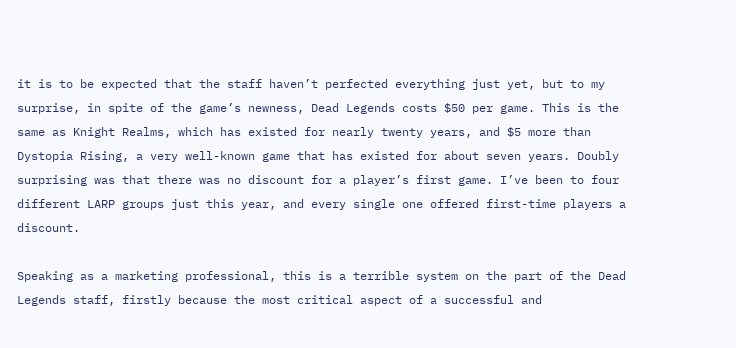it is to be expected that the staff haven’t perfected everything just yet, but to my surprise, in spite of the game’s newness, Dead Legends costs $50 per game. This is the same as Knight Realms, which has existed for nearly twenty years, and $5 more than Dystopia Rising, a very well-known game that has existed for about seven years. Doubly surprising was that there was no discount for a player’s first game. I’ve been to four different LARP groups just this year, and every single one offered first-time players a discount.

Speaking as a marketing professional, this is a terrible system on the part of the Dead Legends staff, firstly because the most critical aspect of a successful and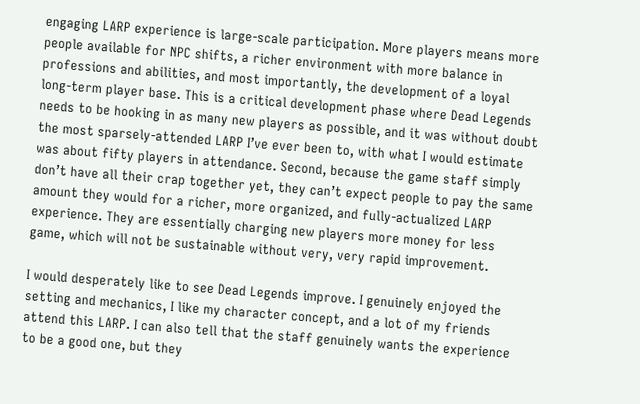engaging LARP experience is large-scale participation. More players means more people available for NPC shifts, a richer environment with more balance in professions and abilities, and most importantly, the development of a loyal long-term player base. This is a critical development phase where Dead Legends needs to be hooking in as many new players as possible, and it was without doubt the most sparsely-attended LARP I’ve ever been to, with what I would estimate was about fifty players in attendance. Second, because the game staff simply don’t have all their crap together yet, they can’t expect people to pay the same amount they would for a richer, more organized, and fully-actualized LARP experience. They are essentially charging new players more money for less game, which will not be sustainable without very, very rapid improvement.

I would desperately like to see Dead Legends improve. I genuinely enjoyed the setting and mechanics, I like my character concept, and a lot of my friends attend this LARP. I can also tell that the staff genuinely wants the experience to be a good one, but they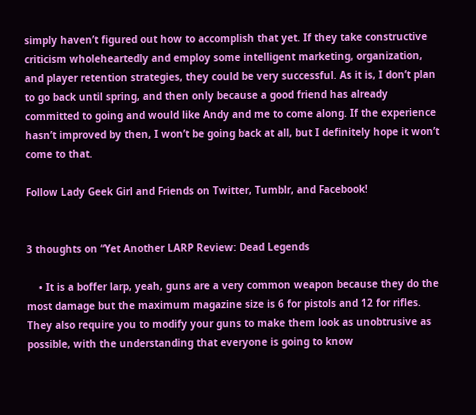simply haven’t figured out how to accomplish that yet. If they take constructive criticism wholeheartedly and employ some intelligent marketing, organization, and player retention strategies, they could be very successful. As it is, I don’t plan to go back until spring, and then only because a good friend has already committed to going and would like Andy and me to come along. If the experience hasn’t improved by then, I won’t be going back at all, but I definitely hope it won’t come to that.

Follow Lady Geek Girl and Friends on Twitter, Tumblr, and Facebook!


3 thoughts on “Yet Another LARP Review: Dead Legends

    • It is a boffer larp, yeah, guns are a very common weapon because they do the most damage but the maximum magazine size is 6 for pistols and 12 for rifles. They also require you to modify your guns to make them look as unobtrusive as possible, with the understanding that everyone is going to know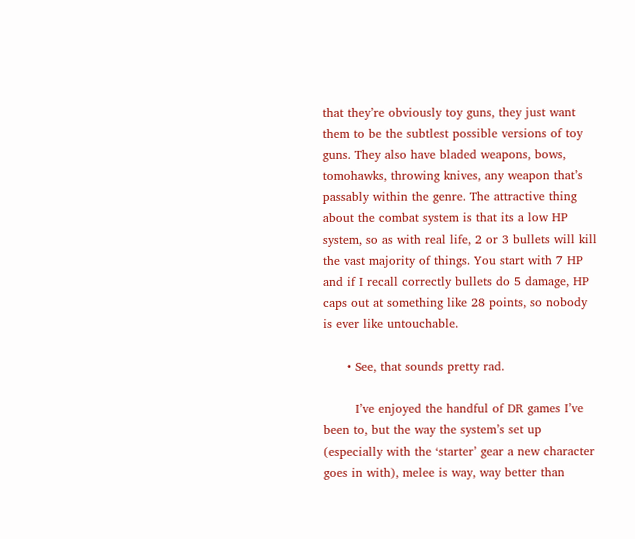that they’re obviously toy guns, they just want them to be the subtlest possible versions of toy guns. They also have bladed weapons, bows, tomohawks, throwing knives, any weapon that’s passably within the genre. The attractive thing about the combat system is that its a low HP system, so as with real life, 2 or 3 bullets will kill the vast majority of things. You start with 7 HP and if I recall correctly bullets do 5 damage, HP caps out at something like 28 points, so nobody is ever like untouchable.

      • See, that sounds pretty rad.

        I’ve enjoyed the handful of DR games I’ve been to, but the way the system’s set up (especially with the ‘starter’ gear a new character goes in with), melee is way, way better than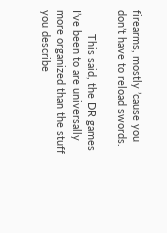firearms, mostly ’cause you don’t have to reload swords.

        This said, the DR games I’ve been to are universally more organized than the stuff you describe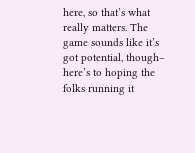here, so that’s what really matters. The game sounds like it’s got potential, though– here’s to hoping the folks running it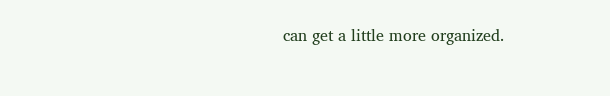can get a little more organized.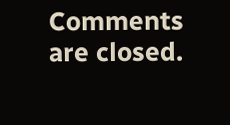Comments are closed.